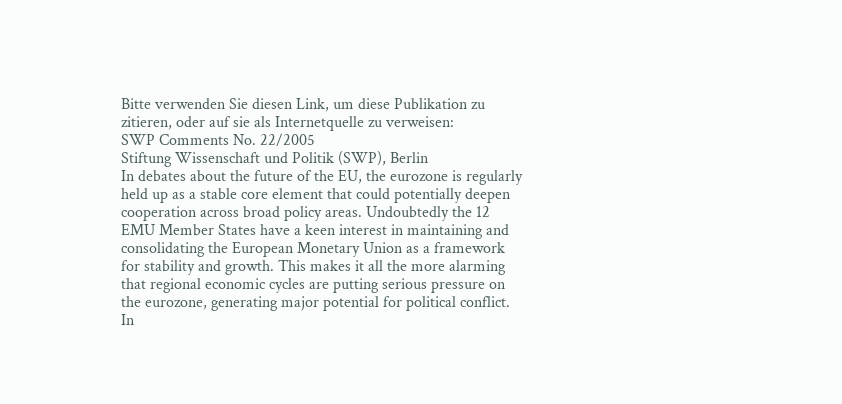Bitte verwenden Sie diesen Link, um diese Publikation zu zitieren, oder auf sie als Internetquelle zu verweisen:
SWP Comments No. 22/2005
Stiftung Wissenschaft und Politik (SWP), Berlin
In debates about the future of the EU, the eurozone is regularly held up as a stable core element that could potentially deepen cooperation across broad policy areas. Undoubtedly the 12 EMU Member States have a keen interest in maintaining and consolidating the European Monetary Union as a framework for stability and growth. This makes it all the more alarming that regional economic cycles are putting serious pressure on the eurozone, generating major potential for political conflict. In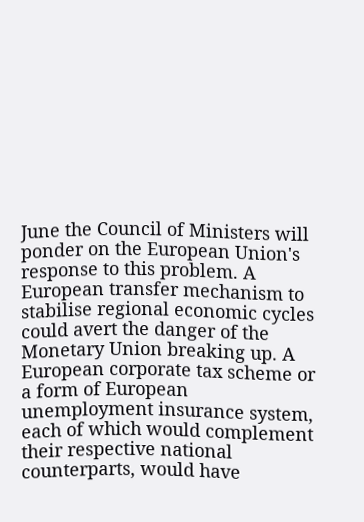June the Council of Ministers will ponder on the European Union's response to this problem. A European transfer mechanism to stabilise regional economic cycles could avert the danger of the Monetary Union breaking up. A European corporate tax scheme or a form of European unemployment insurance system, each of which would complement their respective national counterparts, would have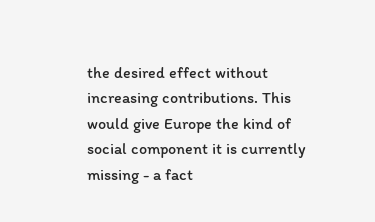the desired effect without increasing contributions. This would give Europe the kind of social component it is currently missing - a fact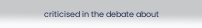criticised in the debate about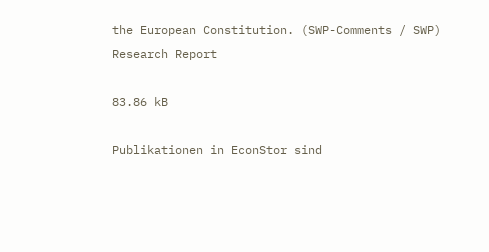the European Constitution. (SWP-Comments / SWP)
Research Report

83.86 kB

Publikationen in EconStor sind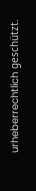urheberrechtlich geschützt.